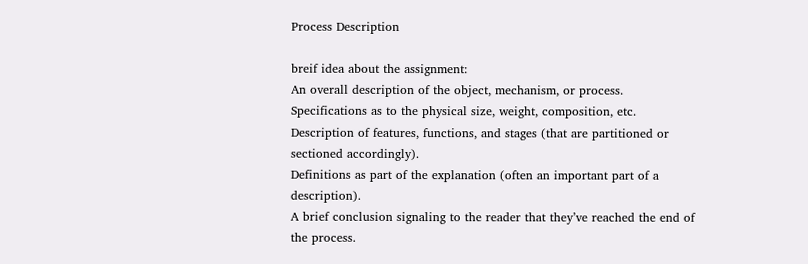Process Description

breif idea about the assignment:
An overall description of the object, mechanism, or process.
Specifications as to the physical size, weight, composition, etc.
Description of features, functions, and stages (that are partitioned or sectioned accordingly).
Definitions as part of the explanation (often an important part of a description).
A brief conclusion signaling to the reader that they’ve reached the end of the process.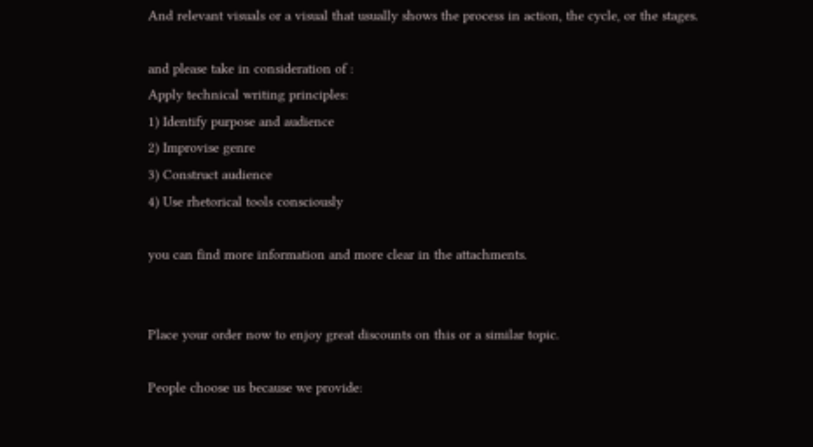And relevant visuals or a visual that usually shows the process in action, the cycle, or the stages.

and please take in consideration of :
Apply technical writing principles:
1) Identify purpose and audience
2) Improvise genre
3) Construct audience
4) Use rhetorical tools consciously

you can find more information and more clear in the attachments.


Place your order now to enjoy great discounts on this or a similar topic.

People choose us because we provide: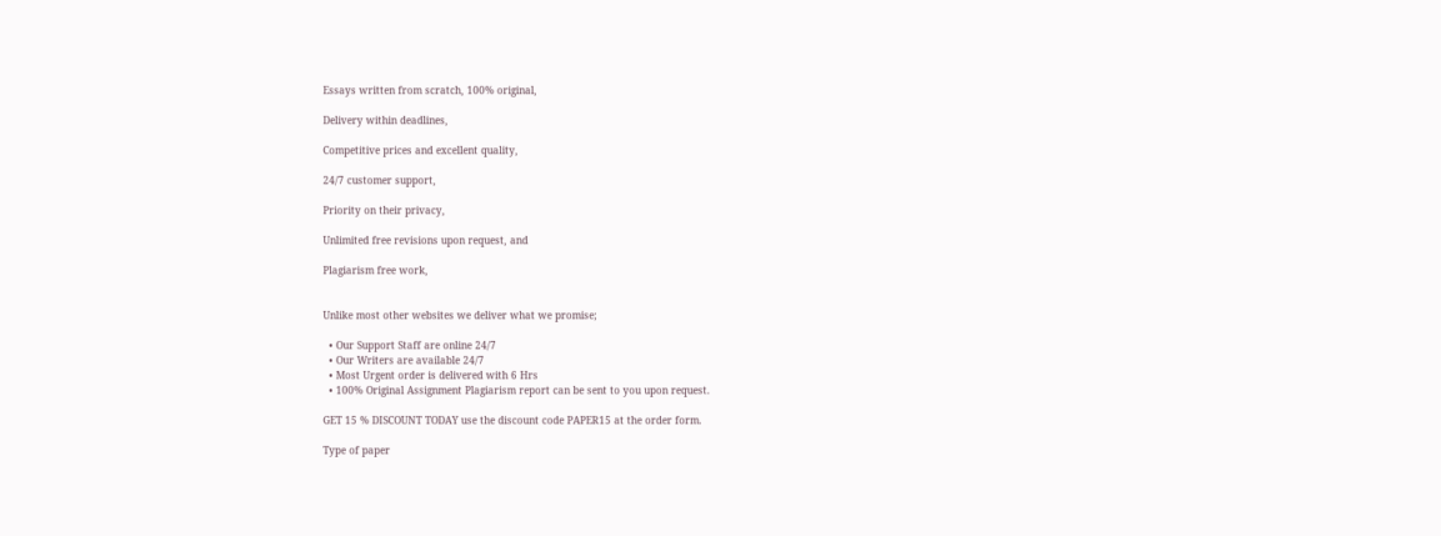Essays written from scratch, 100% original,

Delivery within deadlines,

Competitive prices and excellent quality,

24/7 customer support,

Priority on their privacy,

Unlimited free revisions upon request, and

Plagiarism free work,


Unlike most other websites we deliver what we promise;

  • Our Support Staff are online 24/7
  • Our Writers are available 24/7
  • Most Urgent order is delivered with 6 Hrs
  • 100% Original Assignment Plagiarism report can be sent to you upon request.

GET 15 % DISCOUNT TODAY use the discount code PAPER15 at the order form.

Type of paper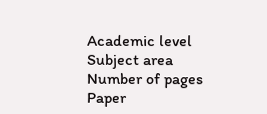Academic level
Subject area
Number of pages
Paper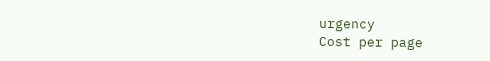urgency
Cost per page